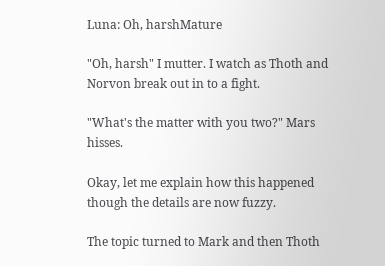Luna: Oh, harshMature

"Oh, harsh" I mutter. I watch as Thoth and Norvon break out in to a fight.

"What's the matter with you two?" Mars hisses.

Okay, let me explain how this happened though the details are now fuzzy.

The topic turned to Mark and then Thoth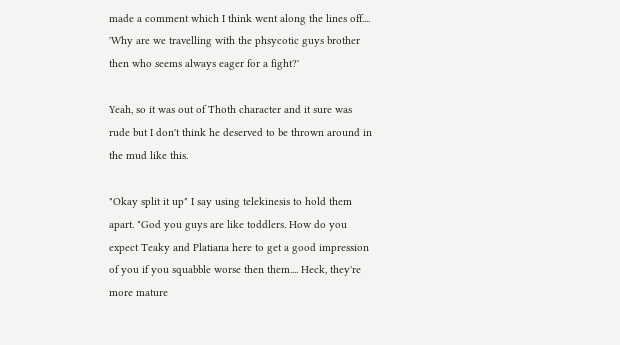made a comment which I think went along the lines off.... 'Why are we travelling with the phsycotic guys brother then who seems always eager for a fight?'

Yeah, so it was out of Thoth character and it sure was rude but I don't think he deserved to be thrown around in the mud like this.

"Okay split it up" I say using telekinesis to hold them apart. "God you guys are like toddlers. How do you expect Teaky and Platiana here to get a good impression of you if you squabble worse then them.... Heck, they're more mature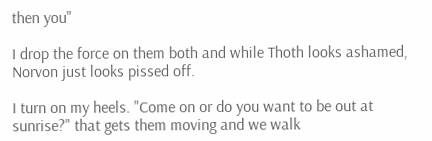then you"

I drop the force on them both and while Thoth looks ashamed, Norvon just looks pissed off.

I turn on my heels. "Come on or do you want to be out at sunrise?" that gets them moving and we walk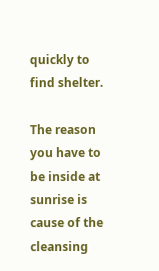quickly to find shelter.

The reason you have to be inside at sunrise is cause of the cleansing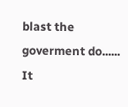blast the goverment do...... It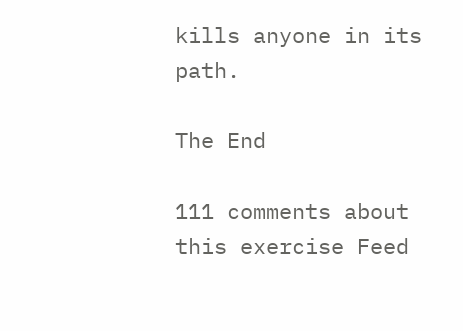kills anyone in its path.

The End

111 comments about this exercise Feed